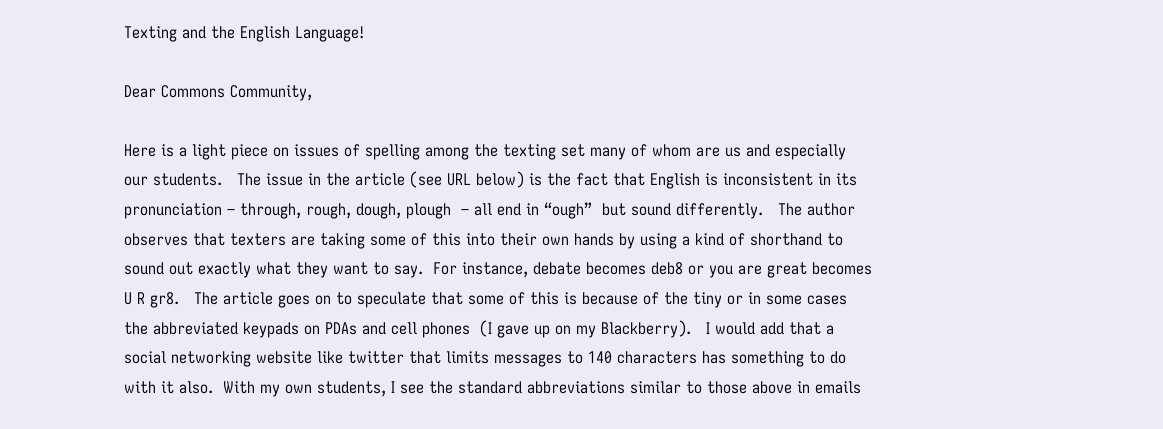Texting and the English Language!

Dear Commons Community,

Here is a light piece on issues of spelling among the texting set many of whom are us and especially our students.   The issue in the article (see URL below) is the fact that English is inconsistent in its pronunciation – through, rough, dough, plough  – all end in “ough”  but sound differently.   The author observes that texters are taking some of this into their own hands by using a kind of shorthand to sound out exactly what they want to say.  For instance, debate becomes deb8 or you are great becomes U R gr8.   The article goes on to speculate that some of this is because of the tiny or in some cases the abbreviated keypads on PDAs and cell phones  (I gave up on my Blackberry).   I would add that a social networking website like twitter that limits messages to 140 characters has something to do with it also.  With my own students, I see the standard abbreviations similar to those above in emails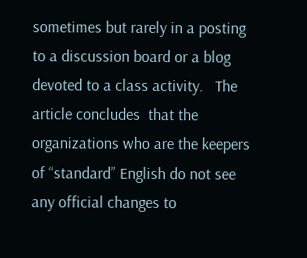sometimes but rarely in a posting to a discussion board or a blog devoted to a class activity.   The article concludes  that the organizations who are the keepers of “standard” English do not see any official changes to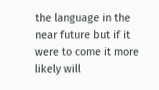the language in the near future but if it were to come it more likely will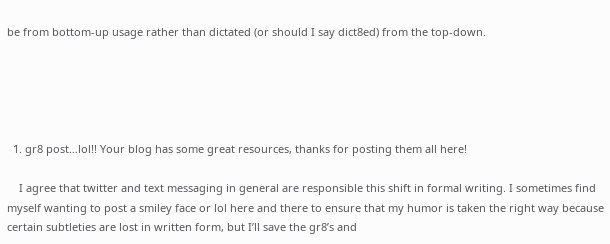be from bottom-up usage rather than dictated (or should I say dict8ed) from the top-down.





  1. gr8 post…lol!! Your blog has some great resources, thanks for posting them all here!

    I agree that twitter and text messaging in general are responsible this shift in formal writing. I sometimes find myself wanting to post a smiley face or lol here and there to ensure that my humor is taken the right way because certain subtleties are lost in written form, but I’ll save the gr8’s and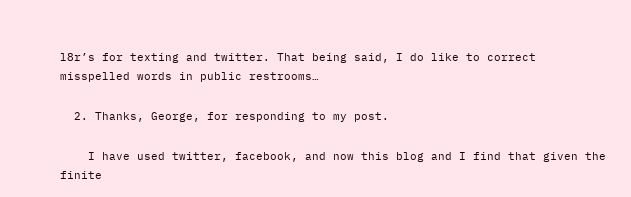l8r’s for texting and twitter. That being said, I do like to correct misspelled words in public restrooms…

  2. Thanks, George, for responding to my post.

    I have used twitter, facebook, and now this blog and I find that given the finite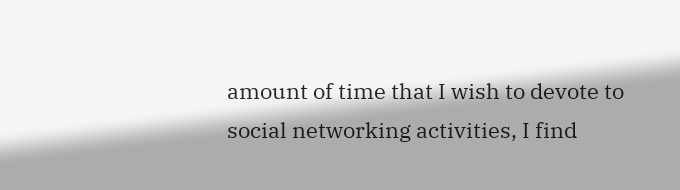amount of time that I wish to devote to social networking activities, I find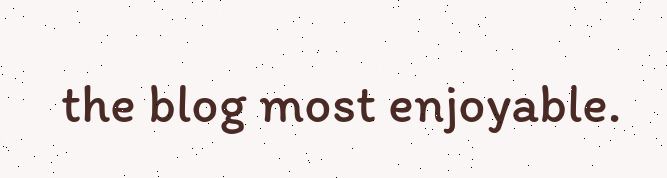the blog most enjoyable.